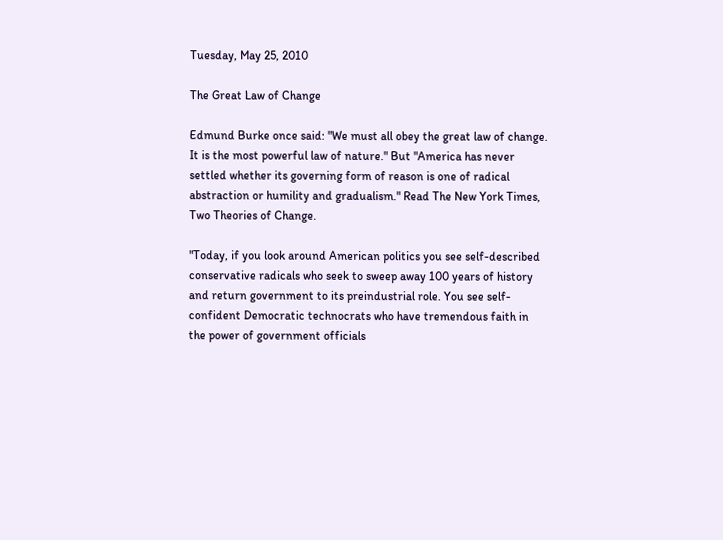Tuesday, May 25, 2010

The Great Law of Change

Edmund Burke once said: "We must all obey the great law of change. It is the most powerful law of nature." But "America has never settled whether its governing form of reason is one of radical abstraction or humility and gradualism." Read The New York Times, Two Theories of Change.

"Today, if you look around American politics you see self-described conservative radicals who seek to sweep away 100 years of history and return government to its preindustrial role. You see self-confident Democratic technocrats who have tremendous faith in the power of government officials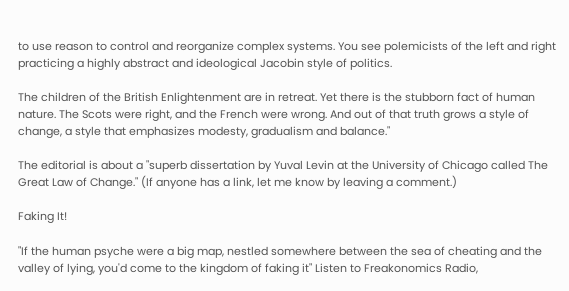to use reason to control and reorganize complex systems. You see polemicists of the left and right practicing a highly abstract and ideological Jacobin style of politics.

The children of the British Enlightenment are in retreat. Yet there is the stubborn fact of human nature. The Scots were right, and the French were wrong. And out of that truth grows a style of change, a style that emphasizes modesty, gradualism and balance."

The editorial is about a "superb dissertation by Yuval Levin at the University of Chicago called The Great Law of Change." (If anyone has a link, let me know by leaving a comment.)

Faking It!

"If the human psyche were a big map, nestled somewhere between the sea of cheating and the valley of lying, you'd come to the kingdom of faking it" Listen to Freakonomics Radio,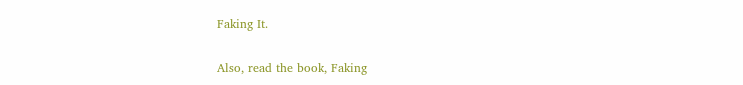Faking It.

Also, read the book, Faking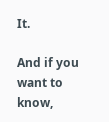It.

And if you want to know,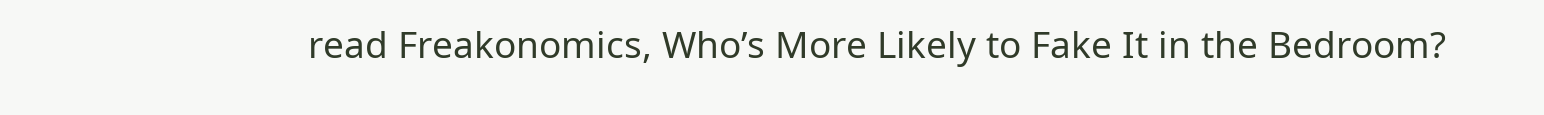read Freakonomics, Who’s More Likely to Fake It in the Bedroom?